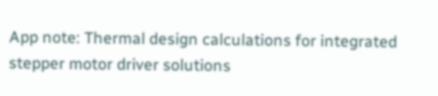App note: Thermal design calculations for integrated stepper motor driver solutions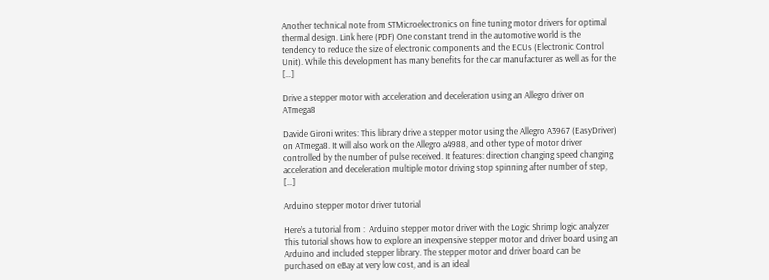Another technical note from STMicroelectronics on fine tuning motor drivers for optimal thermal design. Link here (PDF) One constant trend in the automotive world is the tendency to reduce the size of electronic components and the ECUs (Electronic Control Unit). While this development has many benefits for the car manufacturer as well as for the […]

Drive a stepper motor with acceleration and deceleration using an Allegro driver on ATmega8

Davide Gironi writes: This library drive a stepper motor using the Allegro A3967 (EasyDriver) on ATmega8. It will also work on the Allegro a4988, and other type of motor driver controlled by the number of pulse received. It features: direction changing speed changing acceleration and deceleration multiple motor driving stop spinning after number of step, […]

Arduino stepper motor driver tutorial

Here’s a tutorial from :  Arduino stepper motor driver with the Logic Shrimp logic analyzer This tutorial shows how to explore an inexpensive stepper motor and driver board using an Arduino and included stepper library. The stepper motor and driver board can be purchased on eBay at very low cost, and is an ideal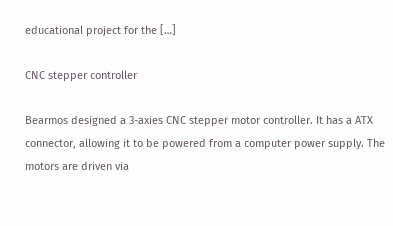educational project for the […]

CNC stepper controller

Bearmos designed a 3-axies CNC stepper motor controller. It has a ATX connector, allowing it to be powered from a computer power supply. The motors are driven via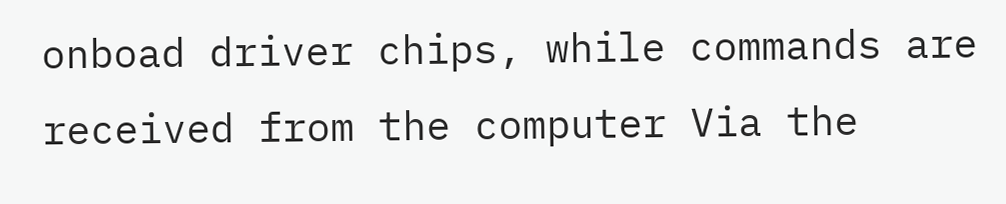onboad driver chips, while commands are received from the computer Via the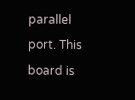parallel port. This board is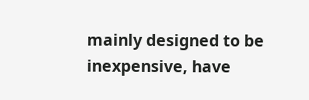mainly designed to be inexpensive, have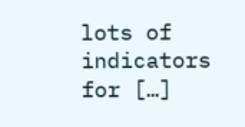lots of indicators for […]